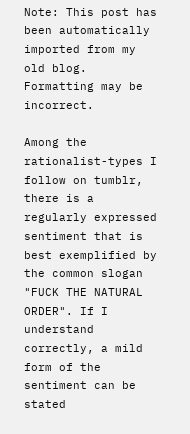Note: This post has been automatically imported from my old blog. Formatting may be incorrect.

Among the rationalist-types I follow on tumblr, there is a regularly expressed sentiment that is best exemplified by the common slogan "FUCK THE NATURAL ORDER". If I understand correctly, a mild form of the sentiment can be stated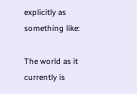explicitly as something like:

The world as it currently is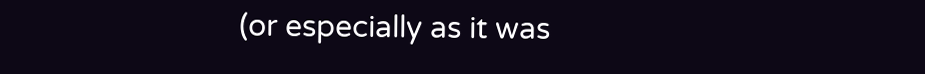(or especially as it was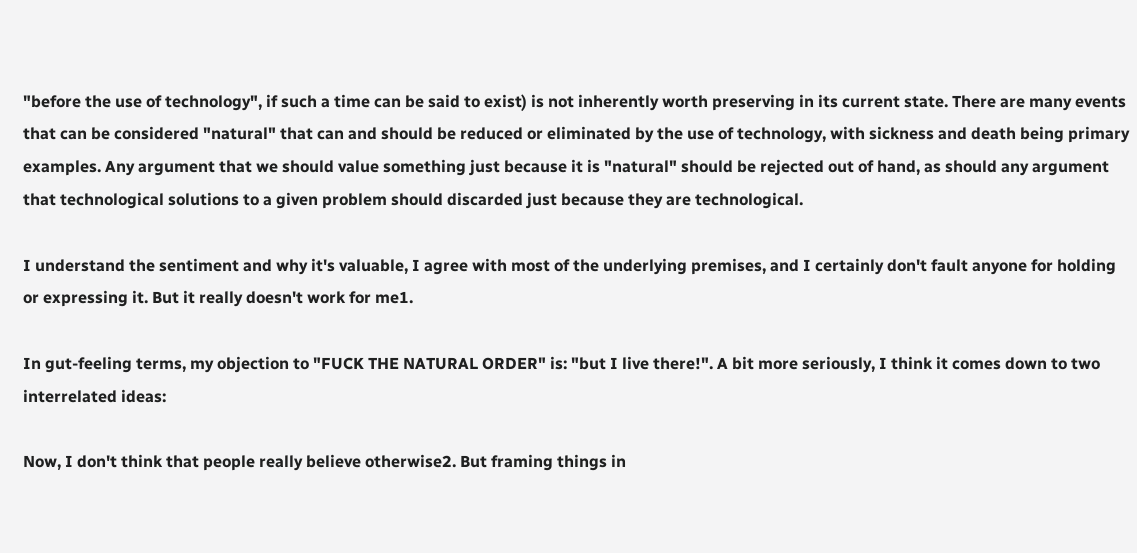"before the use of technology", if such a time can be said to exist) is not inherently worth preserving in its current state. There are many events that can be considered "natural" that can and should be reduced or eliminated by the use of technology, with sickness and death being primary examples. Any argument that we should value something just because it is "natural" should be rejected out of hand, as should any argument that technological solutions to a given problem should discarded just because they are technological.

I understand the sentiment and why it's valuable, I agree with most of the underlying premises, and I certainly don't fault anyone for holding or expressing it. But it really doesn't work for me1.

In gut-feeling terms, my objection to "FUCK THE NATURAL ORDER" is: "but I live there!". A bit more seriously, I think it comes down to two interrelated ideas:

Now, I don't think that people really believe otherwise2. But framing things in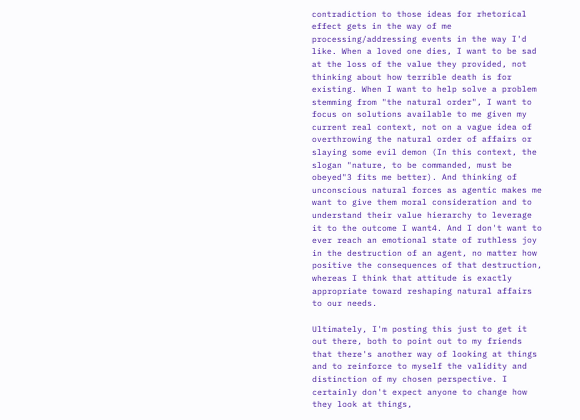contradiction to those ideas for rhetorical effect gets in the way of me processing/addressing events in the way I'd like. When a loved one dies, I want to be sad at the loss of the value they provided, not thinking about how terrible death is for existing. When I want to help solve a problem stemming from "the natural order", I want to focus on solutions available to me given my current real context, not on a vague idea of overthrowing the natural order of affairs or slaying some evil demon (In this context, the slogan "nature, to be commanded, must be obeyed"3 fits me better). And thinking of unconscious natural forces as agentic makes me want to give them moral consideration and to understand their value hierarchy to leverage it to the outcome I want4. And I don't want to ever reach an emotional state of ruthless joy in the destruction of an agent, no matter how positive the consequences of that destruction, whereas I think that attitude is exactly appropriate toward reshaping natural affairs to our needs.

Ultimately, I'm posting this just to get it out there, both to point out to my friends that there's another way of looking at things and to reinforce to myself the validity and distinction of my chosen perspective. I certainly don't expect anyone to change how they look at things,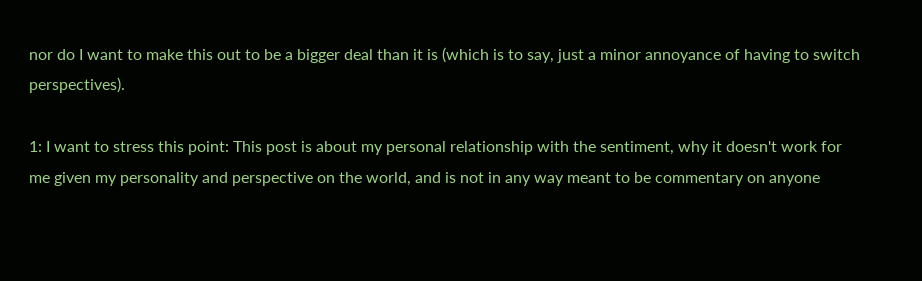nor do I want to make this out to be a bigger deal than it is (which is to say, just a minor annoyance of having to switch perspectives).

1: I want to stress this point: This post is about my personal relationship with the sentiment, why it doesn't work for me given my personality and perspective on the world, and is not in any way meant to be commentary on anyone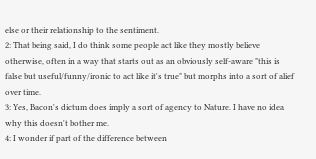else or their relationship to the sentiment.
2: That being said, I do think some people act like they mostly believe otherwise, often in a way that starts out as an obviously self-aware "this is false but useful/funny/ironic to act like it's true" but morphs into a sort of alief over time.
3: Yes, Bacon's dictum does imply a sort of agency to Nature. I have no idea why this doesn't bother me.
4: I wonder if part of the difference between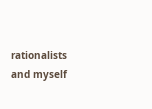rationalists and myself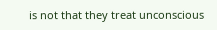is not that they treat unconscious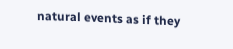natural events as if they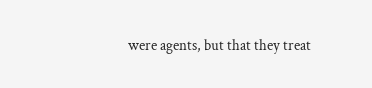were agents, but that they treat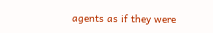agents as if they were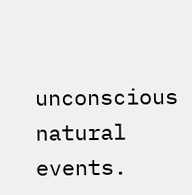unconscious natural events.